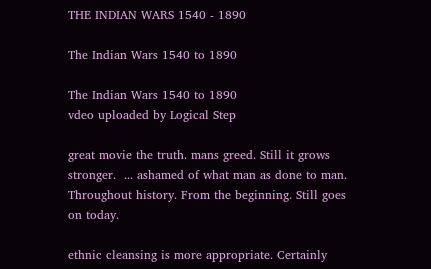THE INDIAN WARS 1540 - 1890

The Indian Wars 1540 to 1890

The Indian Wars 1540 to 1890
vdeo uploaded by Logical Step

great movie the truth. mans greed. Still it grows stronger.  ... ashamed of what man as done to man. Throughout history. From the beginning. Still goes on today.

ethnic cleansing is more appropriate. Certainly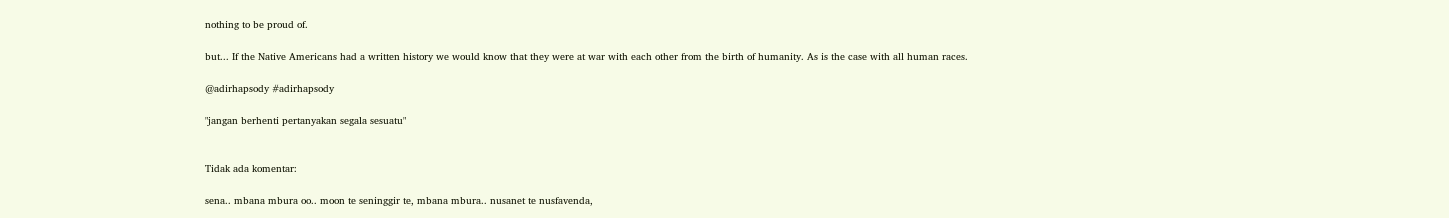nothing to be proud of.

but... If the Native Americans had a written history we would know that they were at war with each other from the birth of humanity. As is the case with all human races.

@adirhapsody #adirhapsody

"jangan berhenti pertanyakan segala sesuatu"


Tidak ada komentar:

sena.. mbana mbura oo.. moon te seninggir te, mbana mbura.. nusanet te nusfavenda,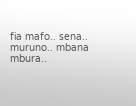fia mafo.. sena.. muruno.. mbana mbura..